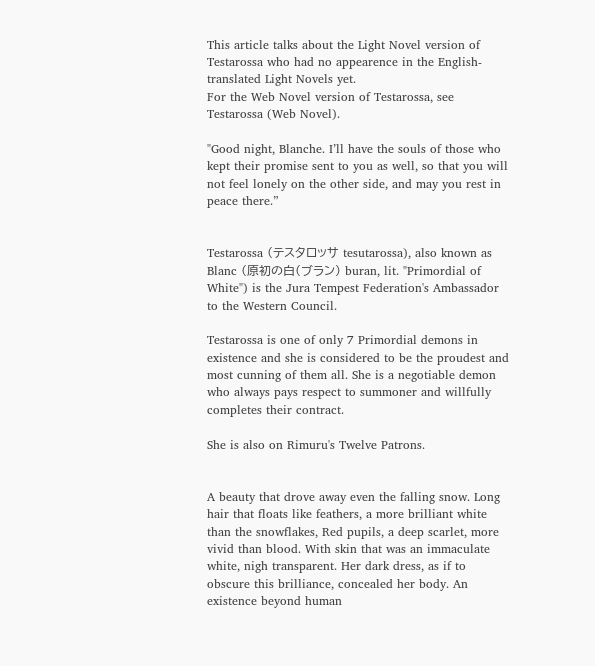This article talks about the Light Novel version of Testarossa who had no appearence in the English-translated Light Novels yet.
For the Web Novel version of Testarossa, see Testarossa (Web Novel).

"Good night, Blanche. I’ll have the souls of those who kept their promise sent to you as well, so that you will not feel lonely on the other side, and may you rest in peace there.”


Testarossa (テスタロッサ tesutarossa), also known as Blanc (原初の白(ブラン) buran, lit. "Primordial of White") is the Jura Tempest Federation's Ambassador to the Western Council.

Testarossa is one of only 7 Primordial demons in existence and she is considered to be the proudest and most cunning of them all. She is a negotiable demon who always pays respect to summoner and willfully completes their contract.

She is also on Rimuru's Twelve Patrons.


A beauty that drove away even the falling snow. Long hair that floats like feathers, a more brilliant white than the snowflakes, Red pupils, a deep scarlet, more vivid than blood. With skin that was an immaculate white, nigh transparent. Her dark dress, as if to obscure this brilliance, concealed her body. An existence beyond human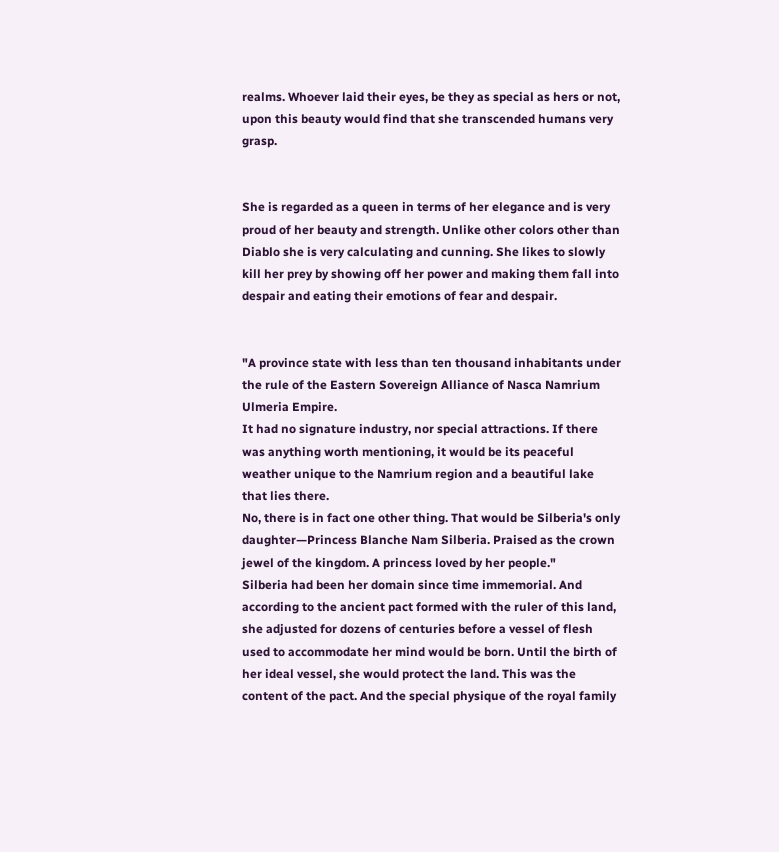realms. Whoever laid their eyes, be they as special as hers or not, upon this beauty would find that she transcended humans very grasp.


She is regarded as a queen in terms of her elegance and is very proud of her beauty and strength. Unlike other colors other than Diablo she is very calculating and cunning. She likes to slowly kill her prey by showing off her power and making them fall into despair and eating their emotions of fear and despair.


"A province state with less than ten thousand inhabitants under the rule of the Eastern Sovereign Alliance of Nasca Namrium Ulmeria Empire.
It had no signature industry, nor special attractions. If there was anything worth mentioning, it would be its peaceful weather unique to the Namrium region and a beautiful lake that lies there.
No, there is in fact one other thing. That would be Silberia's only daughter—Princess Blanche Nam Silberia. Praised as the crown jewel of the kingdom. A princess loved by her people."
Silberia had been her domain since time immemorial. And according to the ancient pact formed with the ruler of this land, she adjusted for dozens of centuries before a vessel of flesh used to accommodate her mind would be born. Until the birth of her ideal vessel, she would protect the land. This was the content of the pact. And the special physique of the royal family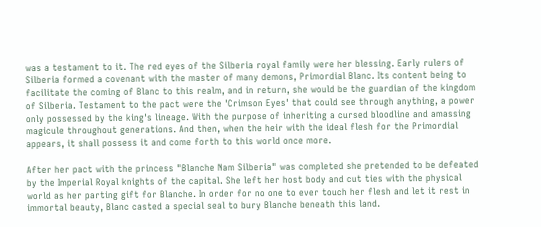was a testament to it. The red eyes of the Silberia royal family were her blessing. Early rulers of Silberia formed a covenant with the master of many demons, Primordial Blanc. Its content being to facilitate the coming of Blanc to this realm, and in return, she would be the guardian of the kingdom of Silberia. Testament to the pact were the 'Crimson Eyes' that could see through anything, a power only possessed by the king's lineage. With the purpose of inheriting a cursed bloodline and amassing magicule throughout generations. And then, when the heir with the ideal flesh for the Primordial appears, it shall possess it and come forth to this world once more.

After her pact with the princess "Blanche Nam Silberia" was completed she pretended to be defeated by the Imperial Royal knights of the capital. She left her host body and cut ties with the physical world as her parting gift for Blanche. In order for no one to ever touch her flesh and let it rest in immortal beauty, Blanc casted a special seal to bury Blanche beneath this land.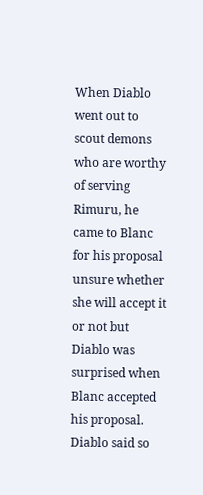When Diablo went out to scout demons who are worthy of serving Rimuru, he came to Blanc for his proposal unsure whether she will accept it or not but Diablo was surprised when Blanc accepted his proposal. Diablo said so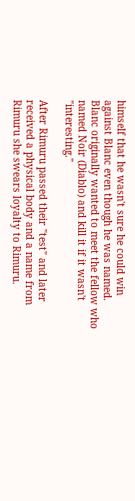himself that he wasn't sure he could win against Blanc even though he was named. Blanc originally wanted to meet the fellow who named Noir (Diablo) and kill it if it wasn't "interesting."

After Rimuru passed their "test" and later received a physical body and a name from Rimuru she swears loyalty to Rimuru.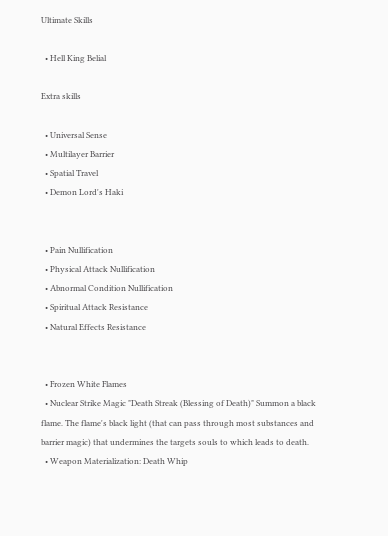Ultimate Skills

  • Hell King Belial

Extra skills

  • Universal Sense
  • Multilayer Barrier
  • Spatial Travel
  • Demon Lord's Haki


  • Pain Nullification
  • Physical Attack Nullification
  • Abnormal Condition Nullification
  • Spiritual Attack Resistance
  • Natural Effects Resistance


  • Frozen White Flames
  • Nuclear Strike Magic "Death Streak (Blessing of Death)" Summon a black flame. The flame's black light (that can pass through most substances and barrier magic) that undermines the targets souls to which leads to death.
  • Weapon Materialization: Death Whip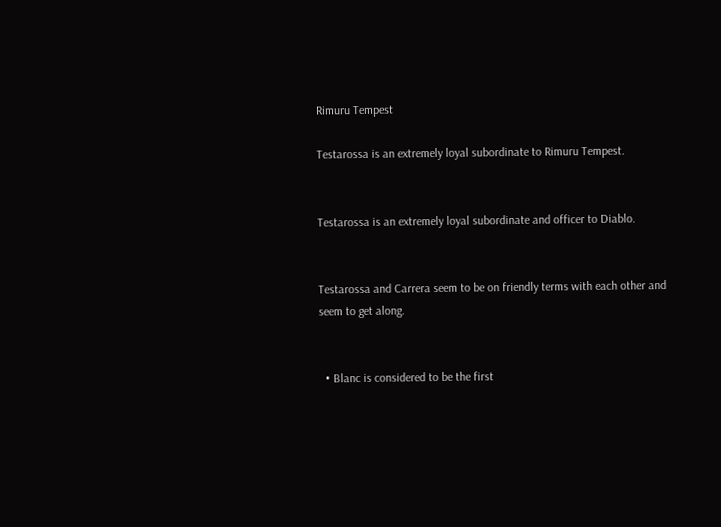Rimuru Tempest

Testarossa is an extremely loyal subordinate to Rimuru Tempest.


Testarossa is an extremely loyal subordinate and officer to Diablo.


Testarossa and Carrera seem to be on friendly terms with each other and seem to get along.


  • Blanc is considered to be the first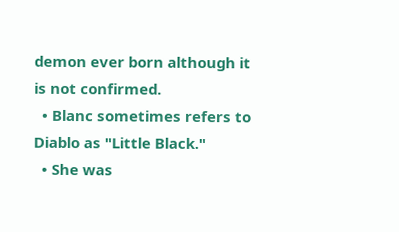demon ever born although it is not confirmed.
  • Blanc sometimes refers to Diablo as "Little Black."
  • She was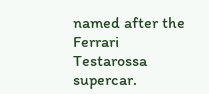named after the Ferrari Testarossa supercar.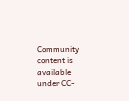Community content is available under CC-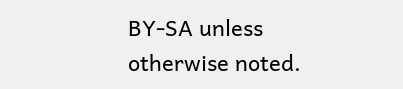BY-SA unless otherwise noted.